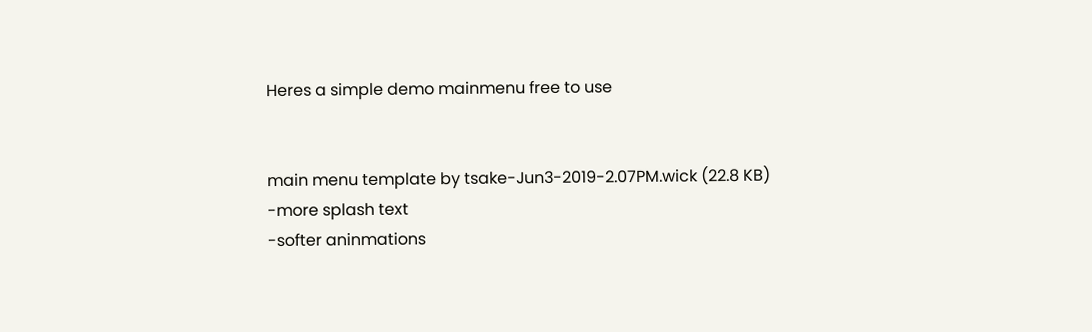Heres a simple demo mainmenu free to use


main menu template by tsake-Jun3-2019-2.07PM.wick (22.8 KB)
-more splash text
-softer aninmations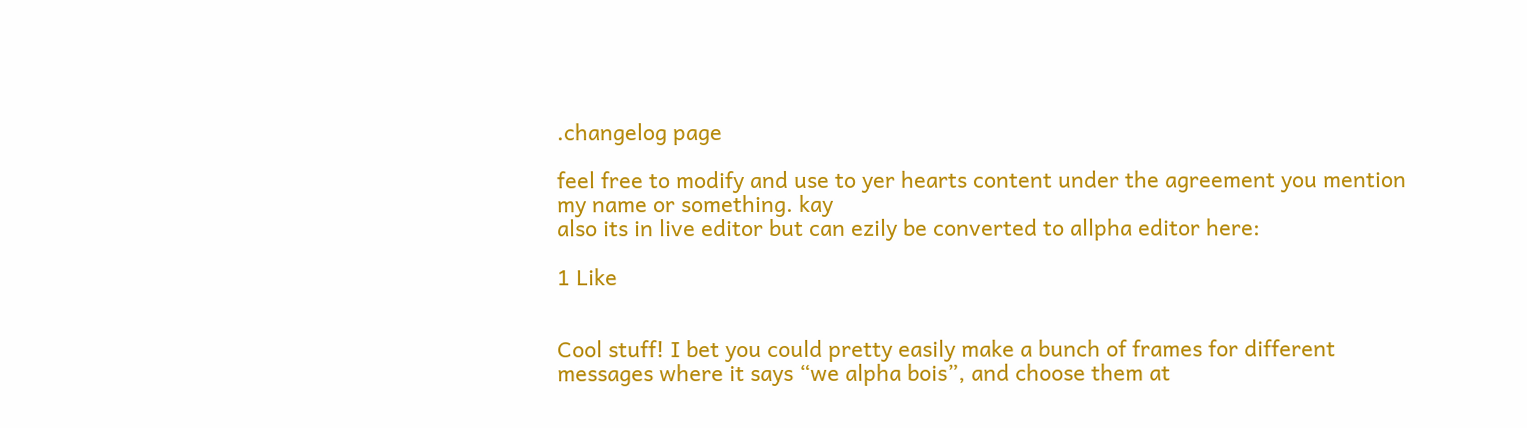.changelog page

feel free to modify and use to yer hearts content under the agreement you mention my name or something. kay
also its in live editor but can ezily be converted to allpha editor here:

1 Like


Cool stuff! I bet you could pretty easily make a bunch of frames for different messages where it says “we alpha bois”, and choose them at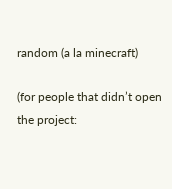random (a la minecraft)

(for people that didn’t open the project: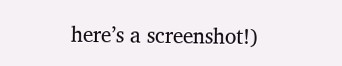here’s a screenshot!)